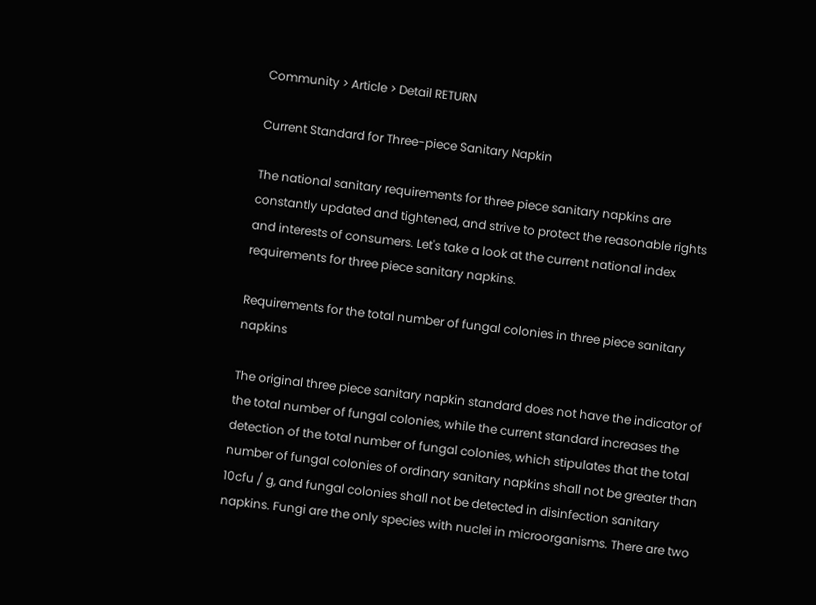Community > Article > Detail RETURN

Current Standard for Three-piece Sanitary Napkin

The national sanitary requirements for three piece sanitary napkins are constantly updated and tightened, and strive to protect the reasonable rights and interests of consumers. Let's take a look at the current national index requirements for three piece sanitary napkins.

Requirements for the total number of fungal colonies in three piece sanitary napkins

The original three piece sanitary napkin standard does not have the indicator of the total number of fungal colonies, while the current standard increases the detection of the total number of fungal colonies, which stipulates that the total number of fungal colonies of ordinary sanitary napkins shall not be greater than 10cfu / g, and fungal colonies shall not be detected in disinfection sanitary napkins. Fungi are the only species with nuclei in microorganisms. There are two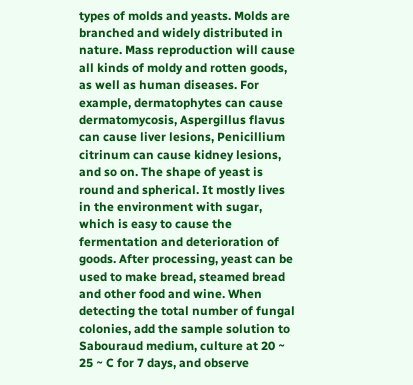types of molds and yeasts. Molds are branched and widely distributed in nature. Mass reproduction will cause all kinds of moldy and rotten goods, as well as human diseases. For example, dermatophytes can cause dermatomycosis, Aspergillus flavus can cause liver lesions, Penicillium citrinum can cause kidney lesions, and so on. The shape of yeast is round and spherical. It mostly lives in the environment with sugar, which is easy to cause the fermentation and deterioration of goods. After processing, yeast can be used to make bread, steamed bread and other food and wine. When detecting the total number of fungal colonies, add the sample solution to Sabouraud medium, culture at 20 ~ 25 ~ C for 7 days, and observe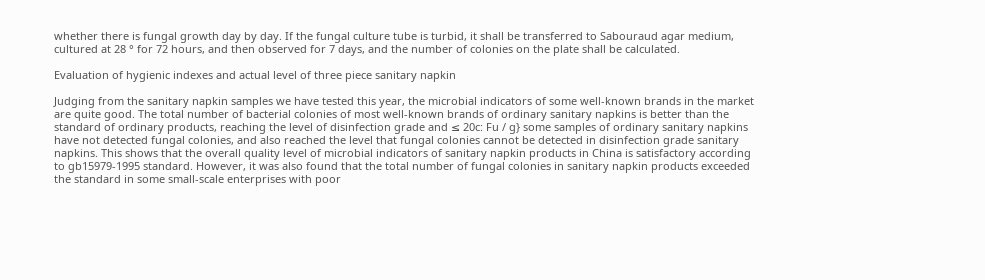whether there is fungal growth day by day. If the fungal culture tube is turbid, it shall be transferred to Sabouraud agar medium, cultured at 28 ° for 72 hours, and then observed for 7 days, and the number of colonies on the plate shall be calculated.

Evaluation of hygienic indexes and actual level of three piece sanitary napkin

Judging from the sanitary napkin samples we have tested this year, the microbial indicators of some well-known brands in the market are quite good. The total number of bacterial colonies of most well-known brands of ordinary sanitary napkins is better than the standard of ordinary products, reaching the level of disinfection grade and ≤ 20c: Fu / g} some samples of ordinary sanitary napkins have not detected fungal colonies, and also reached the level that fungal colonies cannot be detected in disinfection grade sanitary napkins. This shows that the overall quality level of microbial indicators of sanitary napkin products in China is satisfactory according to gb15979-1995 standard. However, it was also found that the total number of fungal colonies in sanitary napkin products exceeded the standard in some small-scale enterprises with poor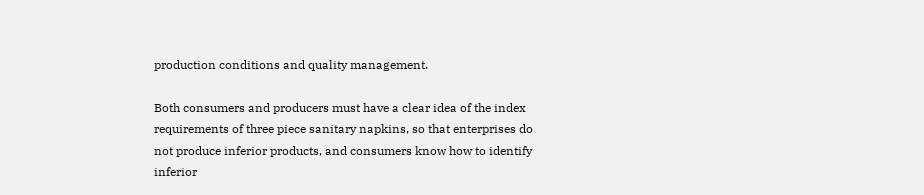production conditions and quality management.

Both consumers and producers must have a clear idea of the index requirements of three piece sanitary napkins, so that enterprises do not produce inferior products, and consumers know how to identify inferior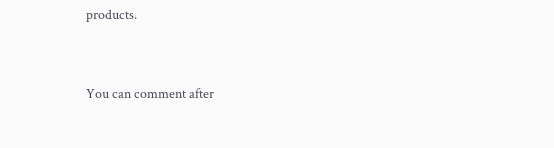products.


You can comment after